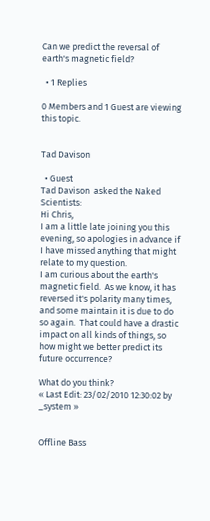Can we predict the reversal of earth's magnetic field?

  • 1 Replies

0 Members and 1 Guest are viewing this topic.


Tad Davison

  • Guest
Tad Davison  asked the Naked Scientists:
Hi Chris,
I am a little late joining you this evening, so apologies in advance if I have missed anything that might relate to my question.
I am curious about the earth's magnetic field.  As we know, it has reversed it's polarity many times, and some maintain it is due to do so again.  That could have a drastic impact on all kinds of things, so how might we better predict its future occurrence?

What do you think?
« Last Edit: 23/02/2010 12:30:02 by _system »


Offline Bass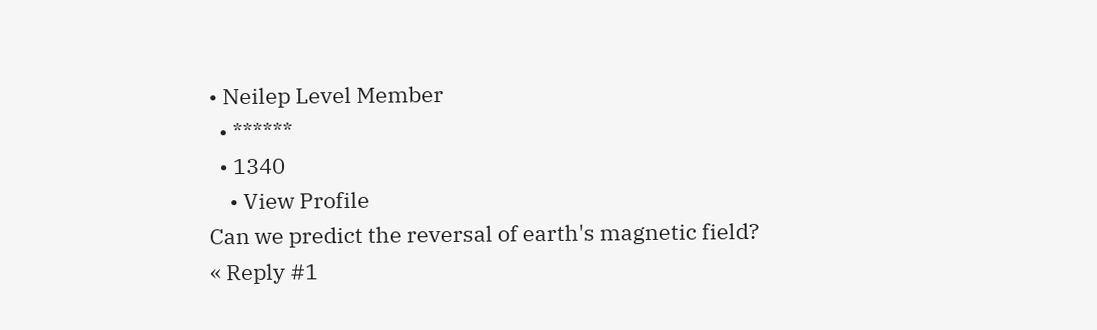• Neilep Level Member
  • ******
  • 1340
    • View Profile
Can we predict the reversal of earth's magnetic field?
« Reply #1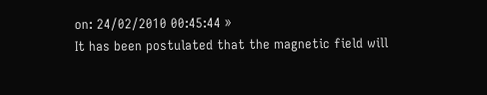on: 24/02/2010 00:45:44 »
It has been postulated that the magnetic field will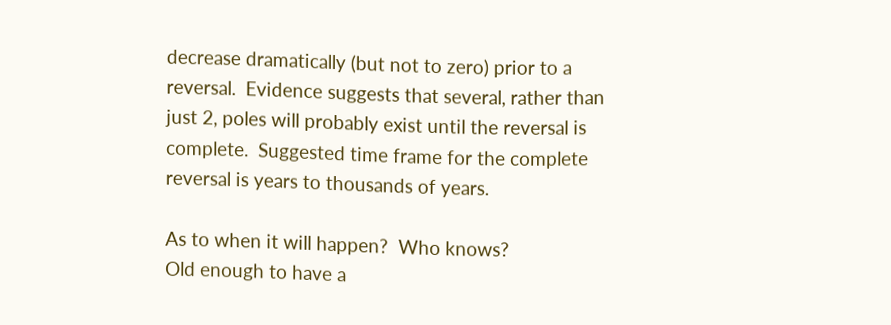decrease dramatically (but not to zero) prior to a reversal.  Evidence suggests that several, rather than just 2, poles will probably exist until the reversal is complete.  Suggested time frame for the complete reversal is years to thousands of years.

As to when it will happen?  Who knows?
Old enough to have a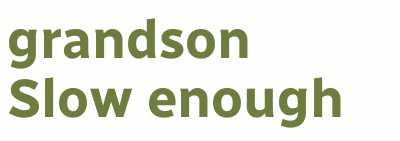grandson
Slow enough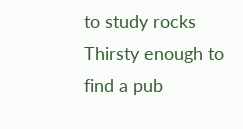to study rocks
Thirsty enough to find a pub